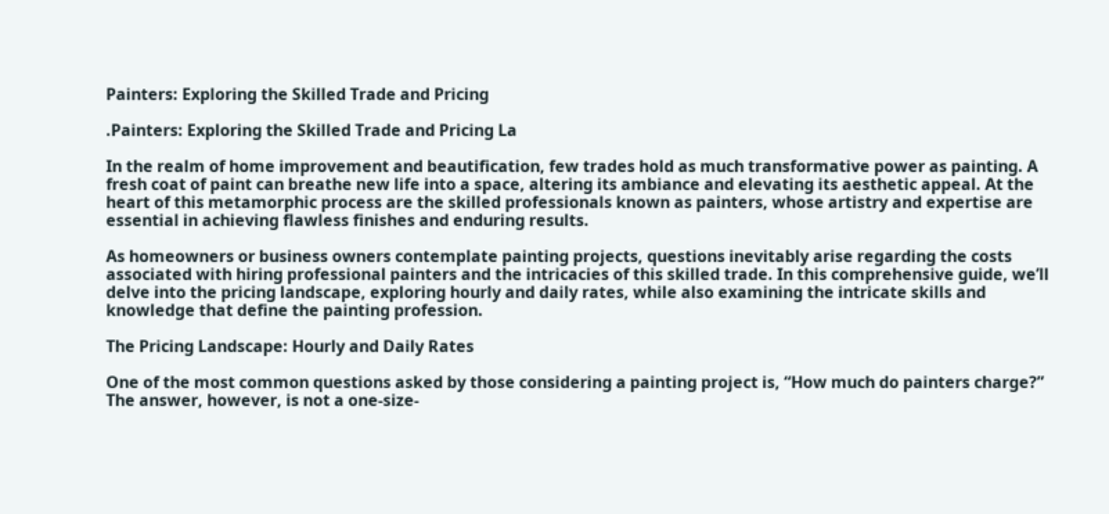Painters: Exploring the Skilled Trade and Pricing

.Painters: Exploring the Skilled Trade and Pricing La

In the realm of home improvement and beautification, few trades hold as much transformative power as painting. A fresh coat of paint can breathe new life into a space, altering its ambiance and elevating its aesthetic appeal. At the heart of this metamorphic process are the skilled professionals known as painters, whose artistry and expertise are essential in achieving flawless finishes and enduring results.

As homeowners or business owners contemplate painting projects, questions inevitably arise regarding the costs associated with hiring professional painters and the intricacies of this skilled trade. In this comprehensive guide, we’ll delve into the pricing landscape, exploring hourly and daily rates, while also examining the intricate skills and knowledge that define the painting profession.

The Pricing Landscape: Hourly and Daily Rates

One of the most common questions asked by those considering a painting project is, “How much do painters charge?” The answer, however, is not a one-size-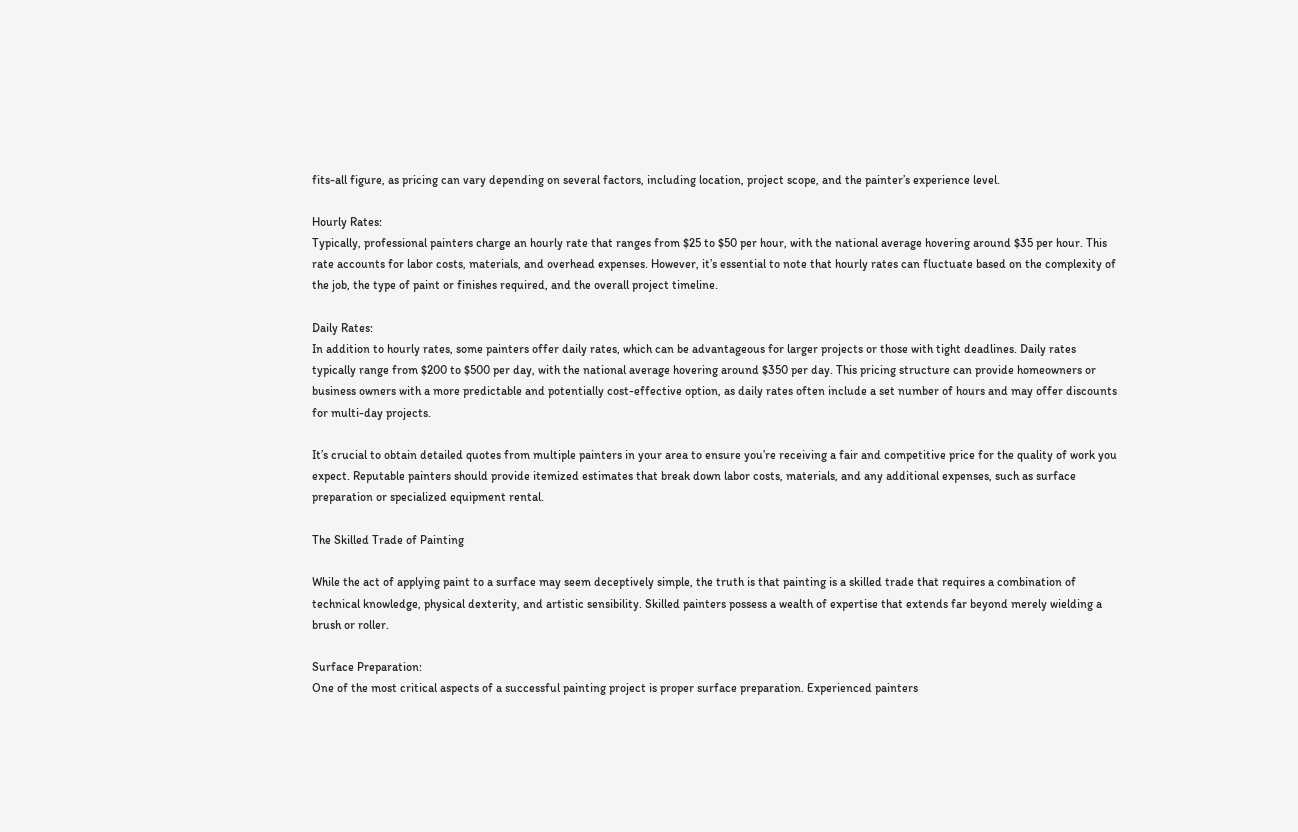fits-all figure, as pricing can vary depending on several factors, including location, project scope, and the painter’s experience level.

Hourly Rates:
Typically, professional painters charge an hourly rate that ranges from $25 to $50 per hour, with the national average hovering around $35 per hour. This rate accounts for labor costs, materials, and overhead expenses. However, it’s essential to note that hourly rates can fluctuate based on the complexity of the job, the type of paint or finishes required, and the overall project timeline.

Daily Rates:
In addition to hourly rates, some painters offer daily rates, which can be advantageous for larger projects or those with tight deadlines. Daily rates typically range from $200 to $500 per day, with the national average hovering around $350 per day. This pricing structure can provide homeowners or business owners with a more predictable and potentially cost-effective option, as daily rates often include a set number of hours and may offer discounts for multi-day projects.

It’s crucial to obtain detailed quotes from multiple painters in your area to ensure you’re receiving a fair and competitive price for the quality of work you expect. Reputable painters should provide itemized estimates that break down labor costs, materials, and any additional expenses, such as surface preparation or specialized equipment rental.

The Skilled Trade of Painting

While the act of applying paint to a surface may seem deceptively simple, the truth is that painting is a skilled trade that requires a combination of technical knowledge, physical dexterity, and artistic sensibility. Skilled painters possess a wealth of expertise that extends far beyond merely wielding a brush or roller.

Surface Preparation:
One of the most critical aspects of a successful painting project is proper surface preparation. Experienced painters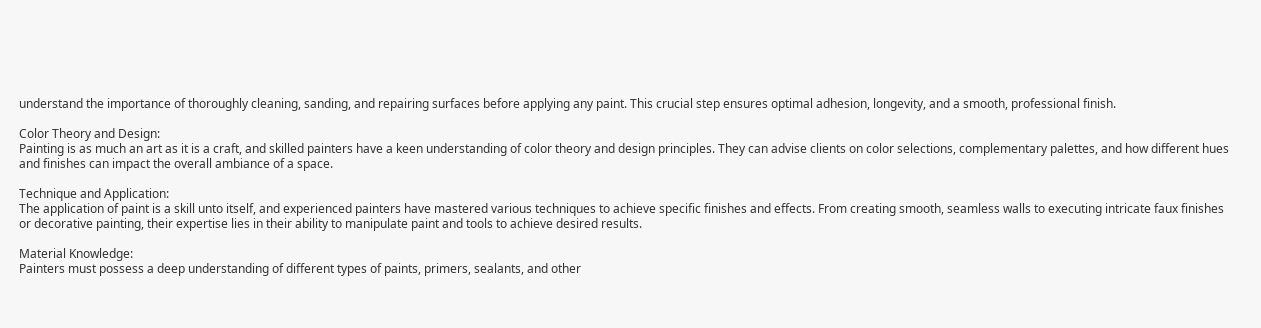understand the importance of thoroughly cleaning, sanding, and repairing surfaces before applying any paint. This crucial step ensures optimal adhesion, longevity, and a smooth, professional finish.

Color Theory and Design:
Painting is as much an art as it is a craft, and skilled painters have a keen understanding of color theory and design principles. They can advise clients on color selections, complementary palettes, and how different hues and finishes can impact the overall ambiance of a space.

Technique and Application:
The application of paint is a skill unto itself, and experienced painters have mastered various techniques to achieve specific finishes and effects. From creating smooth, seamless walls to executing intricate faux finishes or decorative painting, their expertise lies in their ability to manipulate paint and tools to achieve desired results.

Material Knowledge:
Painters must possess a deep understanding of different types of paints, primers, sealants, and other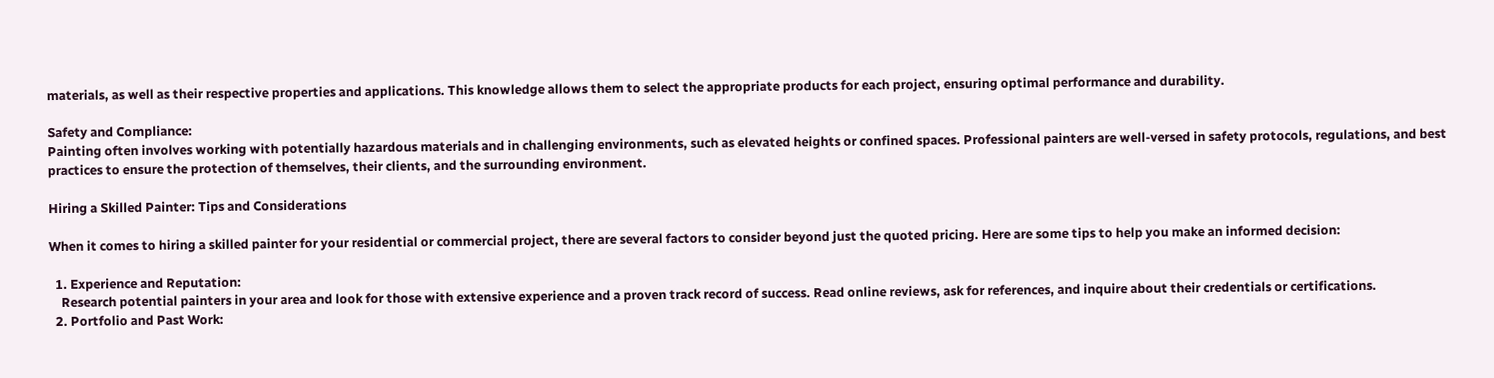materials, as well as their respective properties and applications. This knowledge allows them to select the appropriate products for each project, ensuring optimal performance and durability.

Safety and Compliance:
Painting often involves working with potentially hazardous materials and in challenging environments, such as elevated heights or confined spaces. Professional painters are well-versed in safety protocols, regulations, and best practices to ensure the protection of themselves, their clients, and the surrounding environment.

Hiring a Skilled Painter: Tips and Considerations

When it comes to hiring a skilled painter for your residential or commercial project, there are several factors to consider beyond just the quoted pricing. Here are some tips to help you make an informed decision:

  1. Experience and Reputation:
    Research potential painters in your area and look for those with extensive experience and a proven track record of success. Read online reviews, ask for references, and inquire about their credentials or certifications.
  2. Portfolio and Past Work: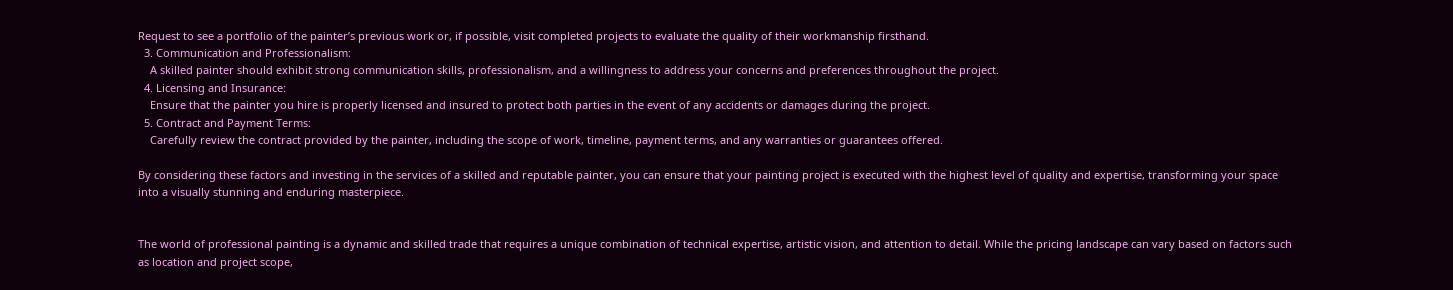Request to see a portfolio of the painter’s previous work or, if possible, visit completed projects to evaluate the quality of their workmanship firsthand.
  3. Communication and Professionalism:
    A skilled painter should exhibit strong communication skills, professionalism, and a willingness to address your concerns and preferences throughout the project.
  4. Licensing and Insurance:
    Ensure that the painter you hire is properly licensed and insured to protect both parties in the event of any accidents or damages during the project.
  5. Contract and Payment Terms:
    Carefully review the contract provided by the painter, including the scope of work, timeline, payment terms, and any warranties or guarantees offered.

By considering these factors and investing in the services of a skilled and reputable painter, you can ensure that your painting project is executed with the highest level of quality and expertise, transforming your space into a visually stunning and enduring masterpiece.


The world of professional painting is a dynamic and skilled trade that requires a unique combination of technical expertise, artistic vision, and attention to detail. While the pricing landscape can vary based on factors such as location and project scope,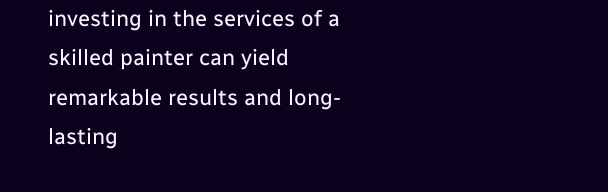investing in the services of a skilled painter can yield remarkable results and long-lasting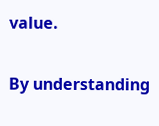value.

By understanding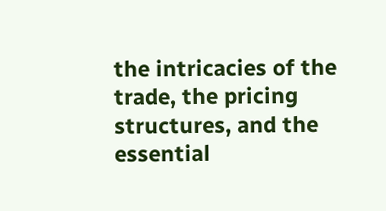the intricacies of the trade, the pricing structures, and the essential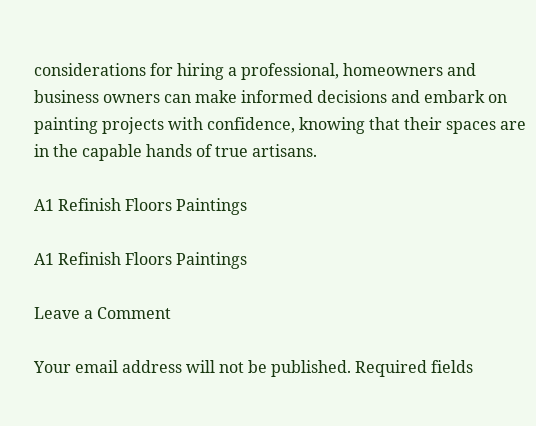considerations for hiring a professional, homeowners and business owners can make informed decisions and embark on painting projects with confidence, knowing that their spaces are in the capable hands of true artisans.

A1 Refinish Floors Paintings

A1 Refinish Floors Paintings

Leave a Comment

Your email address will not be published. Required fields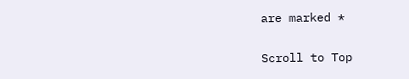are marked *

Scroll to Top